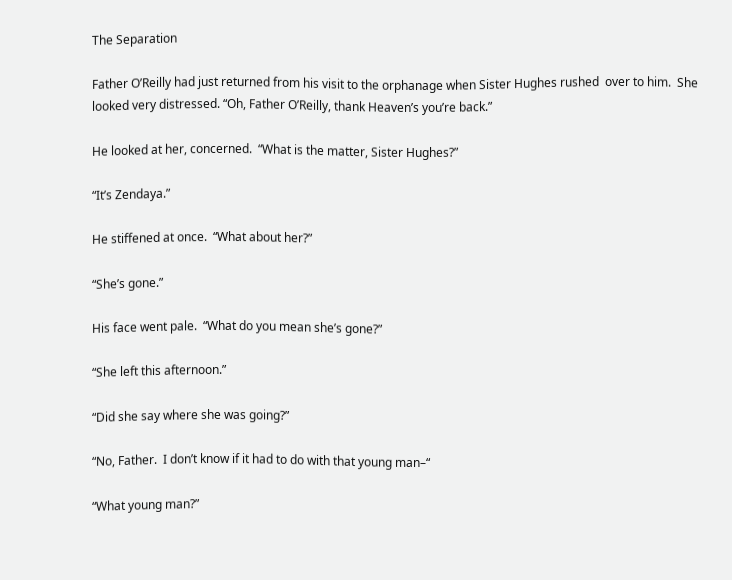The Separation

Father O’Reilly had just returned from his visit to the orphanage when Sister Hughes rushed  over to him.  She looked very distressed. “Oh, Father O’Reilly, thank Heaven’s you’re back.”

He looked at her, concerned.  “What is the matter, Sister Hughes?”

“It’s Zendaya.”

He stiffened at once.  “What about her?”

“She’s gone.”

His face went pale.  “What do you mean she’s gone?”

“She left this afternoon.”

“Did she say where she was going?”

“No, Father.  I don’t know if it had to do with that young man–“

“What young man?”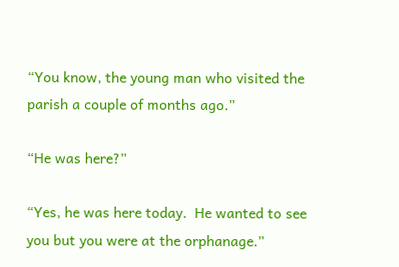“You know, the young man who visited the parish a couple of months ago.”

“He was here?”

“Yes, he was here today.  He wanted to see you but you were at the orphanage.”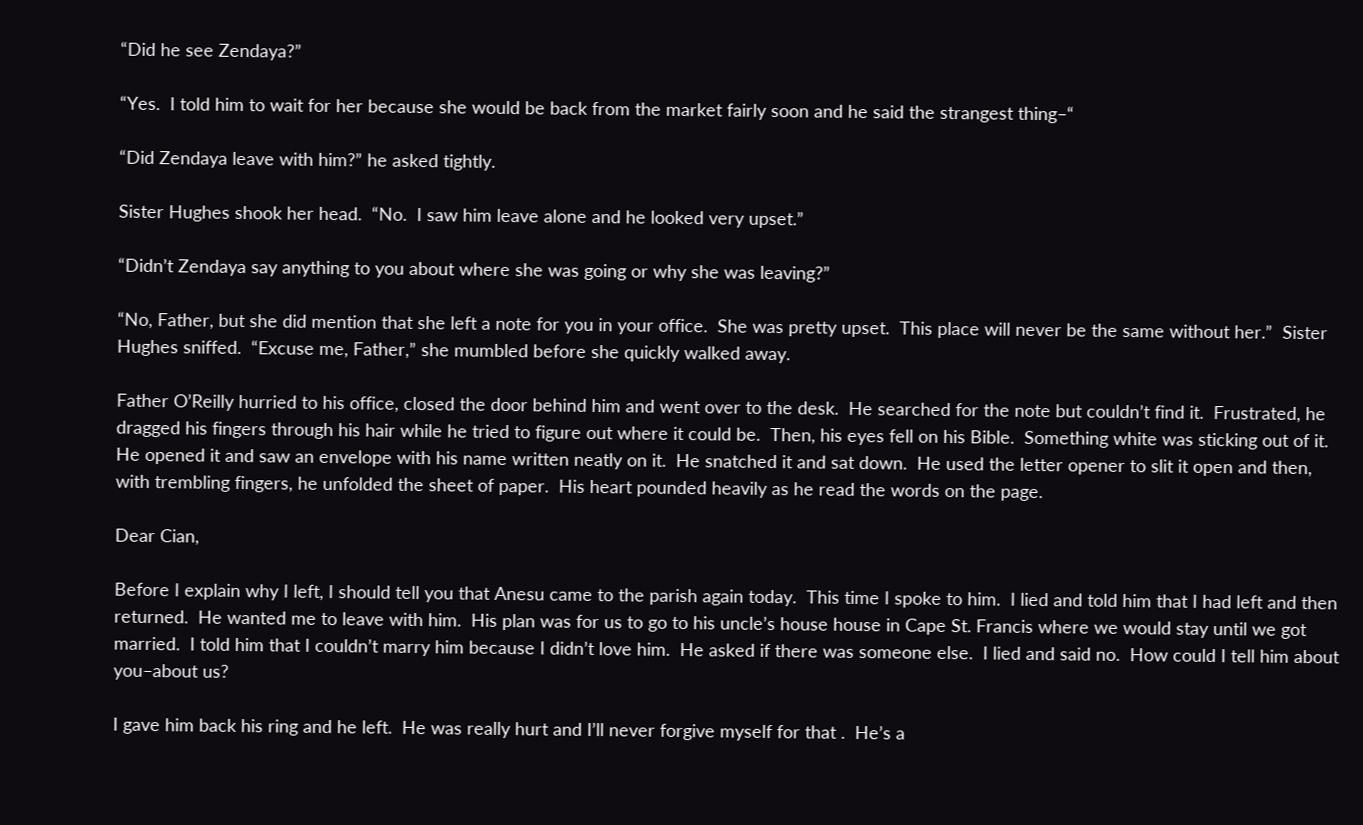“Did he see Zendaya?”

“Yes.  I told him to wait for her because she would be back from the market fairly soon and he said the strangest thing–“

“Did Zendaya leave with him?” he asked tightly.

Sister Hughes shook her head.  “No.  I saw him leave alone and he looked very upset.”

“Didn’t Zendaya say anything to you about where she was going or why she was leaving?”

“No, Father, but she did mention that she left a note for you in your office.  She was pretty upset.  This place will never be the same without her.”  Sister Hughes sniffed.  “Excuse me, Father,” she mumbled before she quickly walked away.

Father O’Reilly hurried to his office, closed the door behind him and went over to the desk.  He searched for the note but couldn’t find it.  Frustrated, he dragged his fingers through his hair while he tried to figure out where it could be.  Then, his eyes fell on his Bible.  Something white was sticking out of it.  He opened it and saw an envelope with his name written neatly on it.  He snatched it and sat down.  He used the letter opener to slit it open and then, with trembling fingers, he unfolded the sheet of paper.  His heart pounded heavily as he read the words on the page.

Dear Cian,

Before I explain why I left, I should tell you that Anesu came to the parish again today.  This time I spoke to him.  I lied and told him that I had left and then returned.  He wanted me to leave with him.  His plan was for us to go to his uncle’s house house in Cape St. Francis where we would stay until we got married.  I told him that I couldn’t marry him because I didn’t love him.  He asked if there was someone else.  I lied and said no.  How could I tell him about you–about us?

I gave him back his ring and he left.  He was really hurt and I’ll never forgive myself for that .  He’s a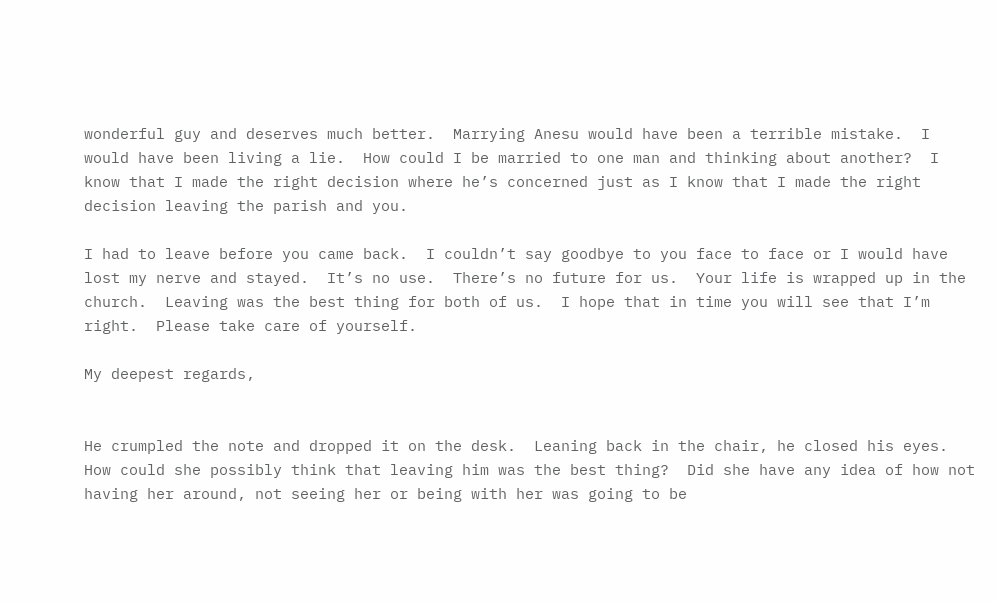wonderful guy and deserves much better.  Marrying Anesu would have been a terrible mistake.  I would have been living a lie.  How could I be married to one man and thinking about another?  I know that I made the right decision where he’s concerned just as I know that I made the right decision leaving the parish and you.

I had to leave before you came back.  I couldn’t say goodbye to you face to face or I would have lost my nerve and stayed.  It’s no use.  There’s no future for us.  Your life is wrapped up in the church.  Leaving was the best thing for both of us.  I hope that in time you will see that I’m right.  Please take care of yourself.

My deepest regards,


He crumpled the note and dropped it on the desk.  Leaning back in the chair, he closed his eyes.  How could she possibly think that leaving him was the best thing?  Did she have any idea of how not having her around, not seeing her or being with her was going to be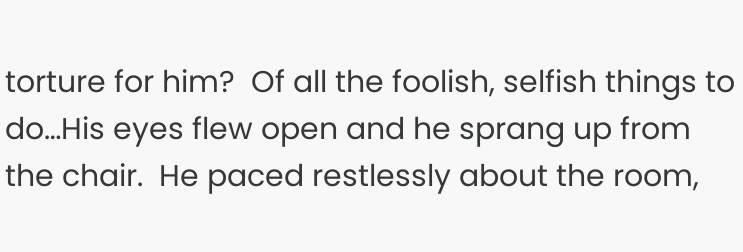torture for him?  Of all the foolish, selfish things to do…His eyes flew open and he sprang up from the chair.  He paced restlessly about the room,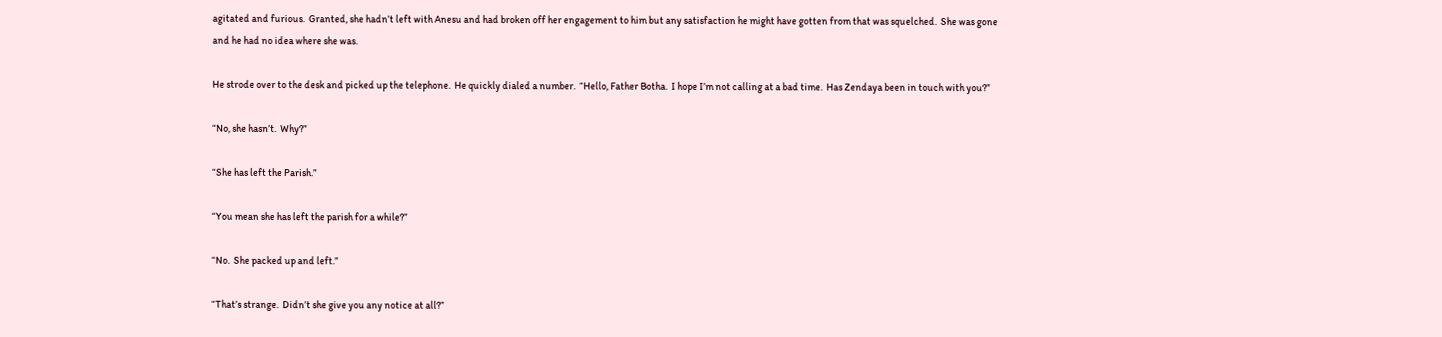agitated and furious.  Granted, she hadn’t left with Anesu and had broken off her engagement to him but any satisfaction he might have gotten from that was squelched.  She was gone and he had no idea where she was.

He strode over to the desk and picked up the telephone.  He quickly dialed a number.  “Hello, Father Botha.  I hope I’m not calling at a bad time.  Has Zendaya been in touch with you?”

“No, she hasn’t.  Why?”

“She has left the Parish.”

“You mean she has left the parish for a while?”

“No.  She packed up and left.”

“That’s strange.  Didn’t she give you any notice at all?”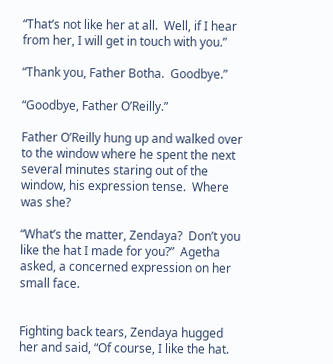“That’s not like her at all.  Well, if I hear from her, I will get in touch with you.”

“Thank you, Father Botha.  Goodbye.”

“Goodbye, Father O’Reilly.”

Father O’Reilly hung up and walked over to the window where he spent the next several minutes staring out of the window, his expression tense.  Where was she?

“What’s the matter, Zendaya?  Don’t you like the hat I made for you?”  Agetha asked, a concerned expression on her small face.


Fighting back tears, Zendaya hugged her and said, “Of course, I like the hat.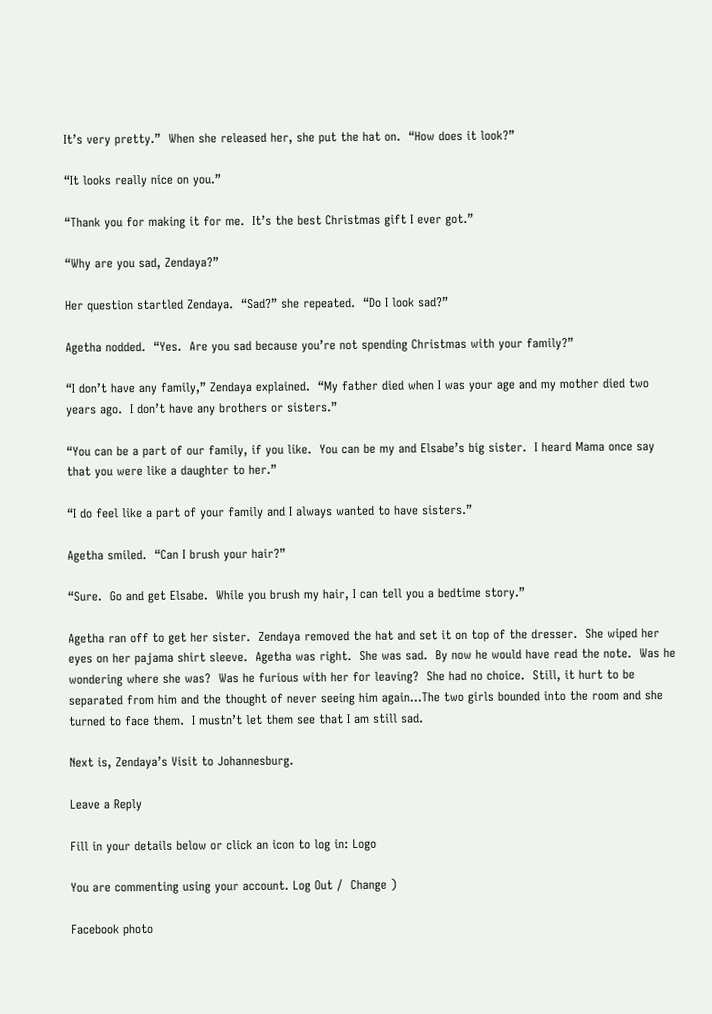It’s very pretty.”  When she released her, she put the hat on.  “How does it look?”

“It looks really nice on you.”

“Thank you for making it for me.  It’s the best Christmas gift I ever got.”

“Why are you sad, Zendaya?”

Her question startled Zendaya.  “Sad?” she repeated.  “Do I look sad?”

Agetha nodded.  “Yes.  Are you sad because you’re not spending Christmas with your family?”

“I don’t have any family,” Zendaya explained.  “My father died when I was your age and my mother died two years ago.  I don’t have any brothers or sisters.”

“You can be a part of our family, if you like.  You can be my and Elsabe’s big sister.  I heard Mama once say that you were like a daughter to her.”

“I do feel like a part of your family and I always wanted to have sisters.”

Agetha smiled.  “Can I brush your hair?”

“Sure.  Go and get Elsabe.  While you brush my hair, I can tell you a bedtime story.”

Agetha ran off to get her sister.  Zendaya removed the hat and set it on top of the dresser.  She wiped her eyes on her pajama shirt sleeve.  Agetha was right.  She was sad.  By now he would have read the note.  Was he wondering where she was?  Was he furious with her for leaving?  She had no choice.  Still, it hurt to be separated from him and the thought of never seeing him again…The two girls bounded into the room and she turned to face them.  I mustn’t let them see that I am still sad.

Next is, Zendaya’s Visit to Johannesburg.

Leave a Reply

Fill in your details below or click an icon to log in: Logo

You are commenting using your account. Log Out /  Change )

Facebook photo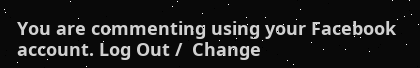You are commenting using your Facebook account. Log Out /  Change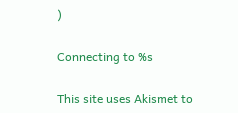)

Connecting to %s

This site uses Akismet to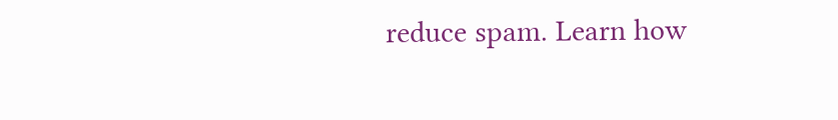reduce spam. Learn how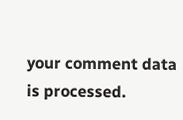your comment data is processed.